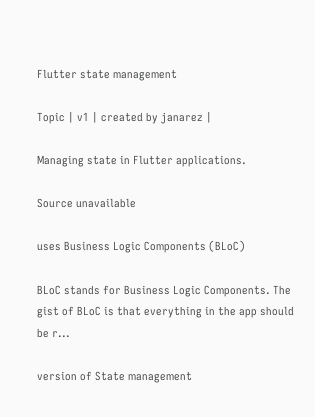Flutter state management

Topic | v1 | created by janarez |

Managing state in Flutter applications.

Source unavailable

uses Business Logic Components (BLoC)

BLoC stands for Business Logic Components. The gist of BLoC is that everything in the app should be r...

version of State management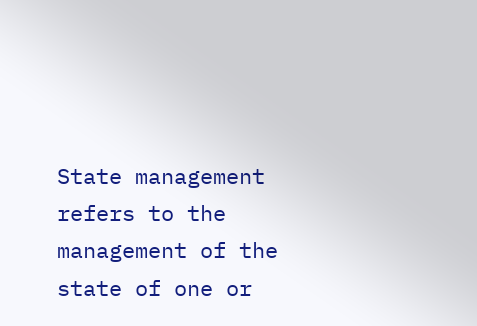State management refers to the management of the state of one or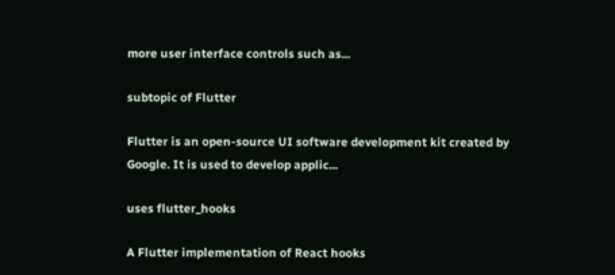more user interface controls such as...

subtopic of Flutter

Flutter is an open-source UI software development kit created by Google. It is used to develop applic...

uses flutter_hooks

A Flutter implementation of React hooks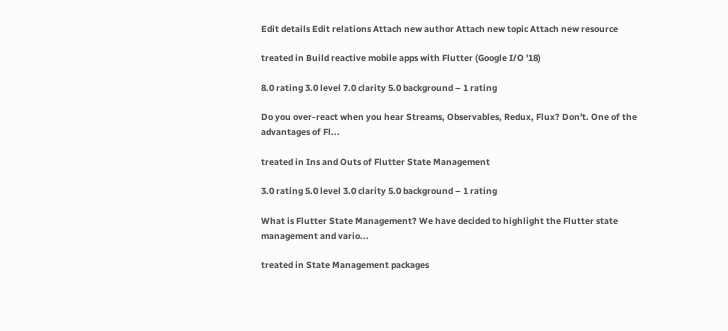Edit details Edit relations Attach new author Attach new topic Attach new resource

treated in Build reactive mobile apps with Flutter (Google I/O '18)

8.0 rating 3.0 level 7.0 clarity 5.0 background – 1 rating

Do you over-react when you hear Streams, Observables, Redux, Flux? Don't. One of the advantages of Fl...

treated in Ins and Outs of Flutter State Management

3.0 rating 5.0 level 3.0 clarity 5.0 background – 1 rating

What is Flutter State Management? We have decided to highlight the Flutter state management and vario...

treated in State Management packages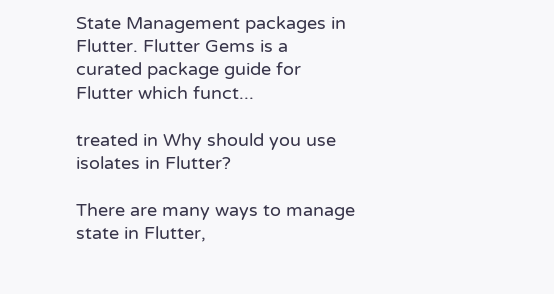State Management packages in Flutter. Flutter Gems is a curated package guide for Flutter which funct...

treated in Why should you use isolates in Flutter?

There are many ways to manage state in Flutter,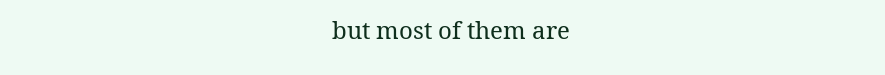but most of them are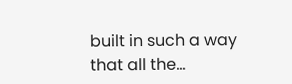built in such a way that all the...